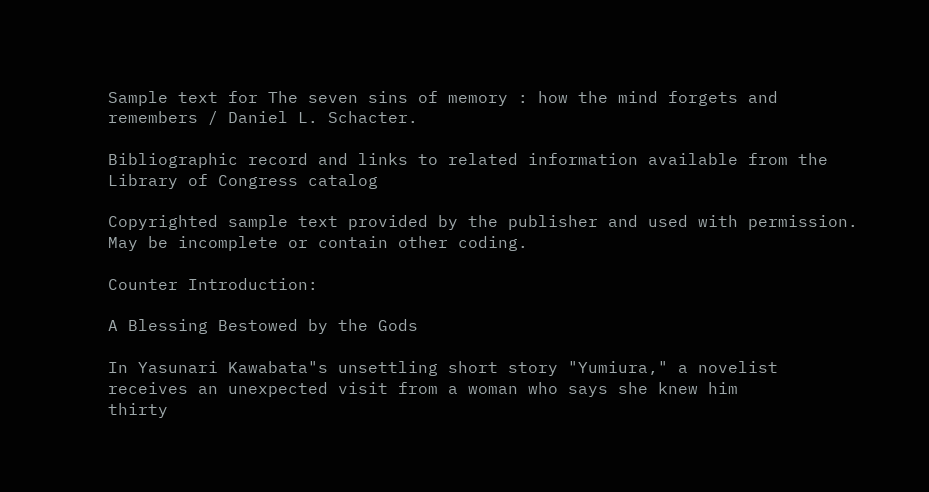Sample text for The seven sins of memory : how the mind forgets and remembers / Daniel L. Schacter.

Bibliographic record and links to related information available from the Library of Congress catalog

Copyrighted sample text provided by the publisher and used with permission. May be incomplete or contain other coding.

Counter Introduction:

A Blessing Bestowed by the Gods

In Yasunari Kawabata"s unsettling short story "Yumiura," a novelist
receives an unexpected visit from a woman who says she knew him
thirty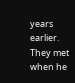years earlier. They met when he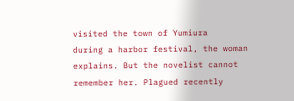visited the town of Yumiura
during a harbor festival, the woman explains. But the novelist cannot
remember her. Plagued recently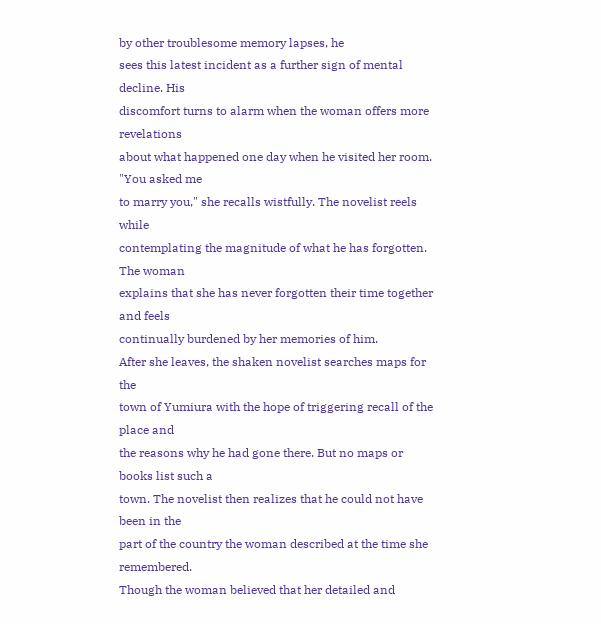by other troublesome memory lapses, he
sees this latest incident as a further sign of mental decline. His
discomfort turns to alarm when the woman offers more revelations
about what happened one day when he visited her room. "You asked me
to marry you," she recalls wistfully. The novelist reels while
contemplating the magnitude of what he has forgotten. The woman
explains that she has never forgotten their time together and feels
continually burdened by her memories of him.
After she leaves, the shaken novelist searches maps for the
town of Yumiura with the hope of triggering recall of the place and
the reasons why he had gone there. But no maps or books list such a
town. The novelist then realizes that he could not have been in the
part of the country the woman described at the time she remembered.
Though the woman believed that her detailed and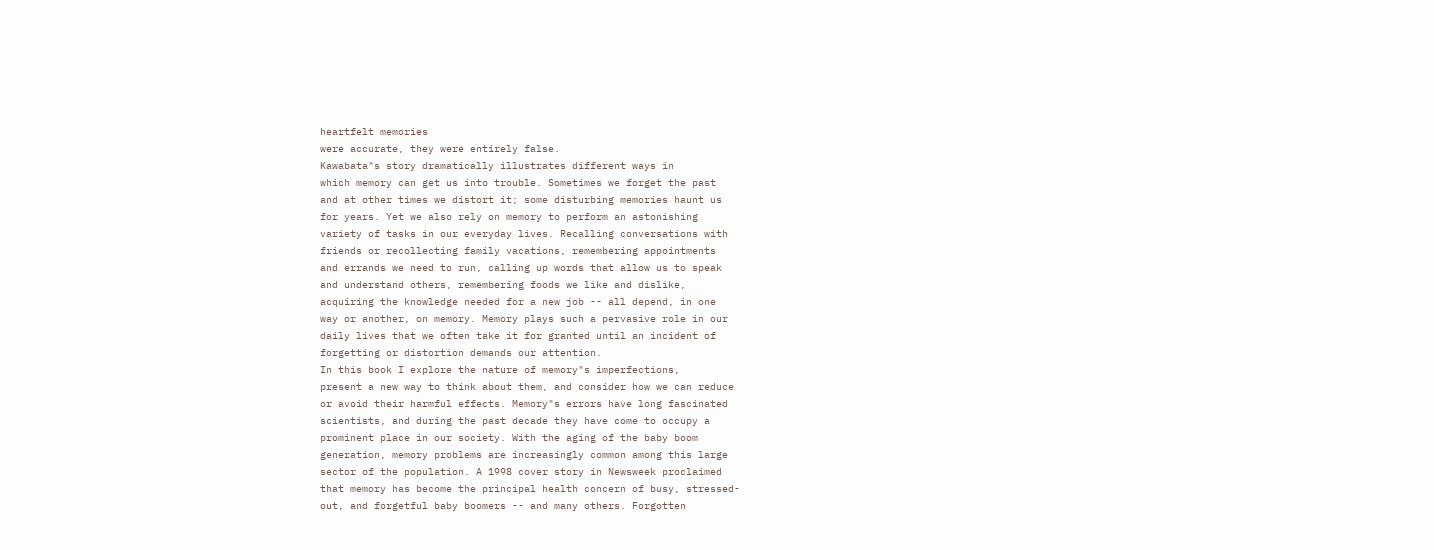heartfelt memories
were accurate, they were entirely false.
Kawabata"s story dramatically illustrates different ways in
which memory can get us into trouble. Sometimes we forget the past
and at other times we distort it; some disturbing memories haunt us
for years. Yet we also rely on memory to perform an astonishing
variety of tasks in our everyday lives. Recalling conversations with
friends or recollecting family vacations, remembering appointments
and errands we need to run, calling up words that allow us to speak
and understand others, remembering foods we like and dislike,
acquiring the knowledge needed for a new job -- all depend, in one
way or another, on memory. Memory plays such a pervasive role in our
daily lives that we often take it for granted until an incident of
forgetting or distortion demands our attention.
In this book I explore the nature of memory"s imperfections,
present a new way to think about them, and consider how we can reduce
or avoid their harmful effects. Memory"s errors have long fascinated
scientists, and during the past decade they have come to occupy a
prominent place in our society. With the aging of the baby boom
generation, memory problems are increasingly common among this large
sector of the population. A 1998 cover story in Newsweek proclaimed
that memory has become the principal health concern of busy, stressed-
out, and forgetful baby boomers -- and many others. Forgotten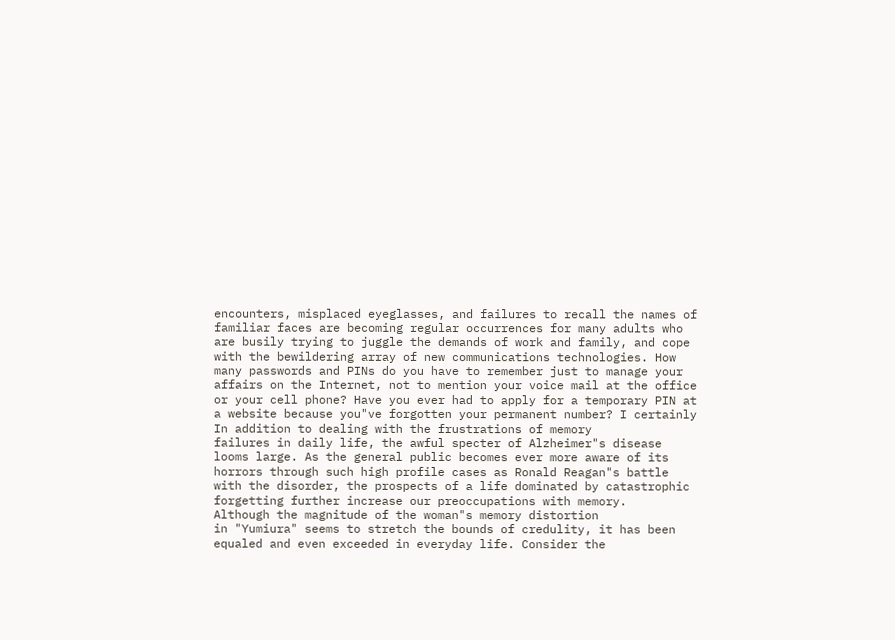encounters, misplaced eyeglasses, and failures to recall the names of
familiar faces are becoming regular occurrences for many adults who
are busily trying to juggle the demands of work and family, and cope
with the bewildering array of new communications technologies. How
many passwords and PINs do you have to remember just to manage your
affairs on the Internet, not to mention your voice mail at the office
or your cell phone? Have you ever had to apply for a temporary PIN at
a website because you"ve forgotten your permanent number? I certainly
In addition to dealing with the frustrations of memory
failures in daily life, the awful specter of Alzheimer"s disease
looms large. As the general public becomes ever more aware of its
horrors through such high profile cases as Ronald Reagan"s battle
with the disorder, the prospects of a life dominated by catastrophic
forgetting further increase our preoccupations with memory.
Although the magnitude of the woman"s memory distortion
in "Yumiura" seems to stretch the bounds of credulity, it has been
equaled and even exceeded in everyday life. Consider the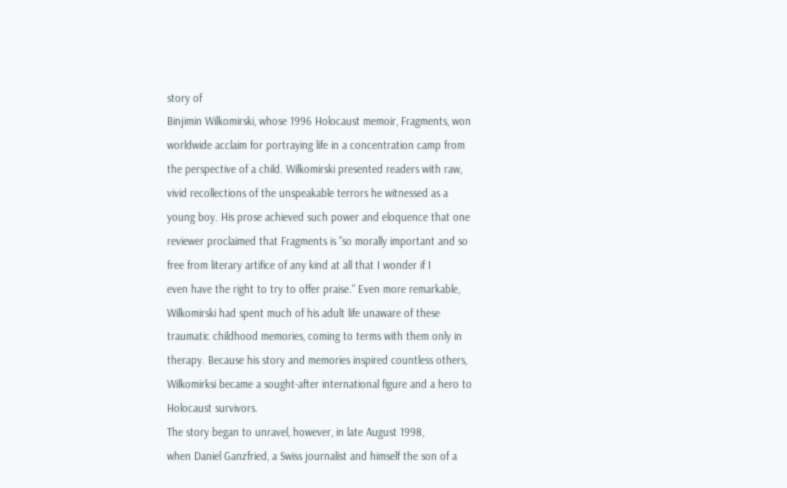story of
Binjimin Wilkomirski, whose 1996 Holocaust memoir, Fragments, won
worldwide acclaim for portraying life in a concentration camp from
the perspective of a child. Wilkomirski presented readers with raw,
vivid recollections of the unspeakable terrors he witnessed as a
young boy. His prose achieved such power and eloquence that one
reviewer proclaimed that Fragments is "so morally important and so
free from literary artifice of any kind at all that I wonder if I
even have the right to try to offer praise." Even more remarkable,
Wilkomirski had spent much of his adult life unaware of these
traumatic childhood memories, coming to terms with them only in
therapy. Because his story and memories inspired countless others,
Wilkomirksi became a sought-after international figure and a hero to
Holocaust survivors.
The story began to unravel, however, in late August 1998,
when Daniel Ganzfried, a Swiss journalist and himself the son of a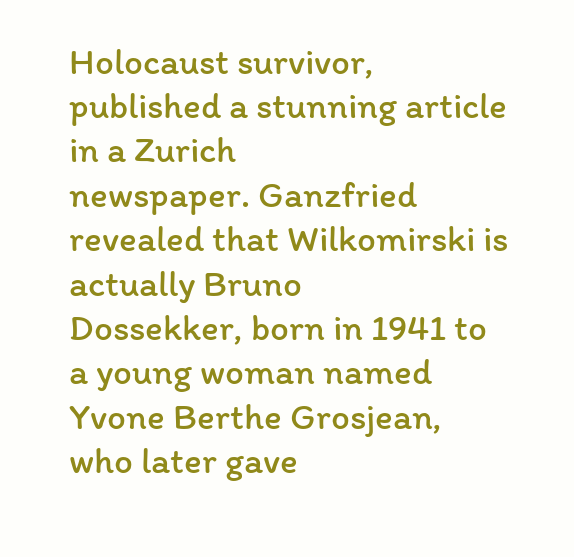Holocaust survivor, published a stunning article in a Zurich
newspaper. Ganzfried revealed that Wilkomirski is actually Bruno
Dossekker, born in 1941 to a young woman named Yvone Berthe Grosjean,
who later gave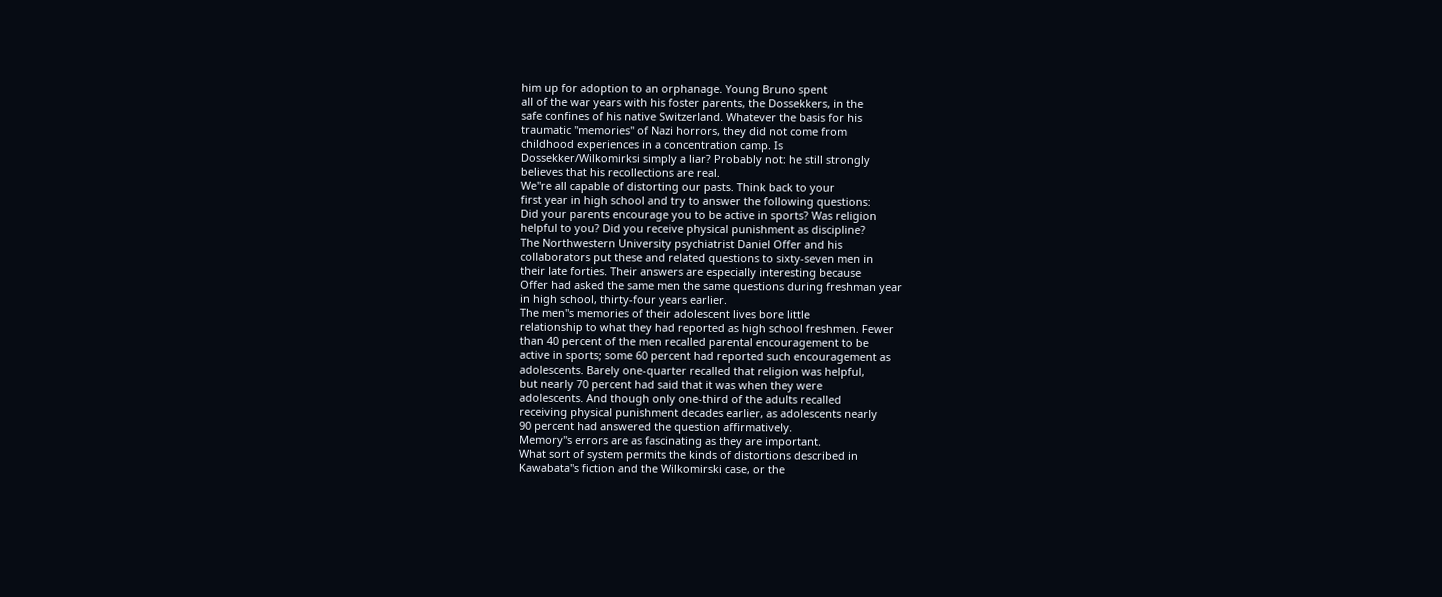him up for adoption to an orphanage. Young Bruno spent
all of the war years with his foster parents, the Dossekkers, in the
safe confines of his native Switzerland. Whatever the basis for his
traumatic "memories" of Nazi horrors, they did not come from
childhood experiences in a concentration camp. Is
Dossekker/Wilkomirksi simply a liar? Probably not: he still strongly
believes that his recollections are real.
We"re all capable of distorting our pasts. Think back to your
first year in high school and try to answer the following questions:
Did your parents encourage you to be active in sports? Was religion
helpful to you? Did you receive physical punishment as discipline?
The Northwestern University psychiatrist Daniel Offer and his
collaborators put these and related questions to sixty-seven men in
their late forties. Their answers are especially interesting because
Offer had asked the same men the same questions during freshman year
in high school, thirty-four years earlier.
The men"s memories of their adolescent lives bore little
relationship to what they had reported as high school freshmen. Fewer
than 40 percent of the men recalled parental encouragement to be
active in sports; some 60 percent had reported such encouragement as
adolescents. Barely one-quarter recalled that religion was helpful,
but nearly 70 percent had said that it was when they were
adolescents. And though only one-third of the adults recalled
receiving physical punishment decades earlier, as adolescents nearly
90 percent had answered the question affirmatively.
Memory"s errors are as fascinating as they are important.
What sort of system permits the kinds of distortions described in
Kawabata"s fiction and the Wilkomirski case, or the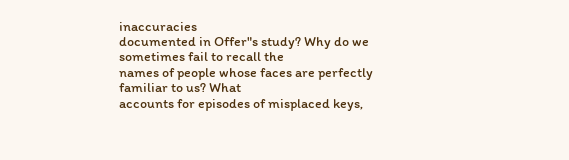inaccuracies
documented in Offer"s study? Why do we sometimes fail to recall the
names of people whose faces are perfectly familiar to us? What
accounts for episodes of misplaced keys,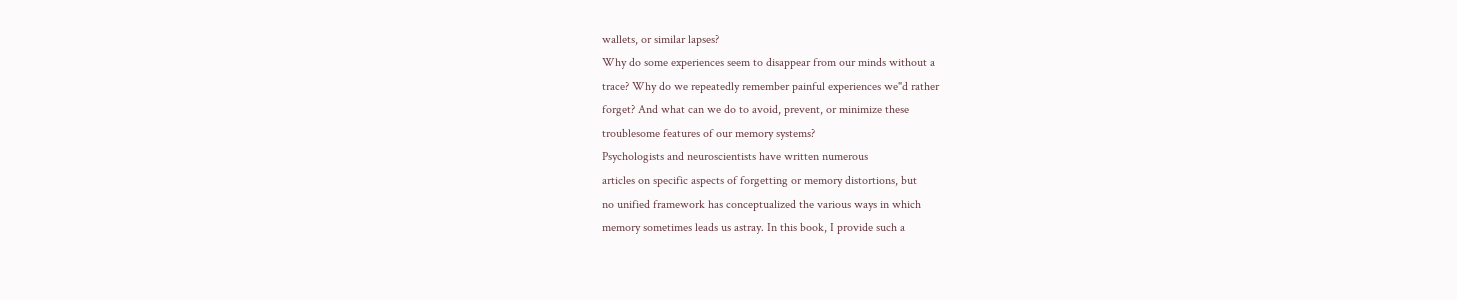wallets, or similar lapses?
Why do some experiences seem to disappear from our minds without a
trace? Why do we repeatedly remember painful experiences we"d rather
forget? And what can we do to avoid, prevent, or minimize these
troublesome features of our memory systems?
Psychologists and neuroscientists have written numerous
articles on specific aspects of forgetting or memory distortions, but
no unified framework has conceptualized the various ways in which
memory sometimes leads us astray. In this book, I provide such a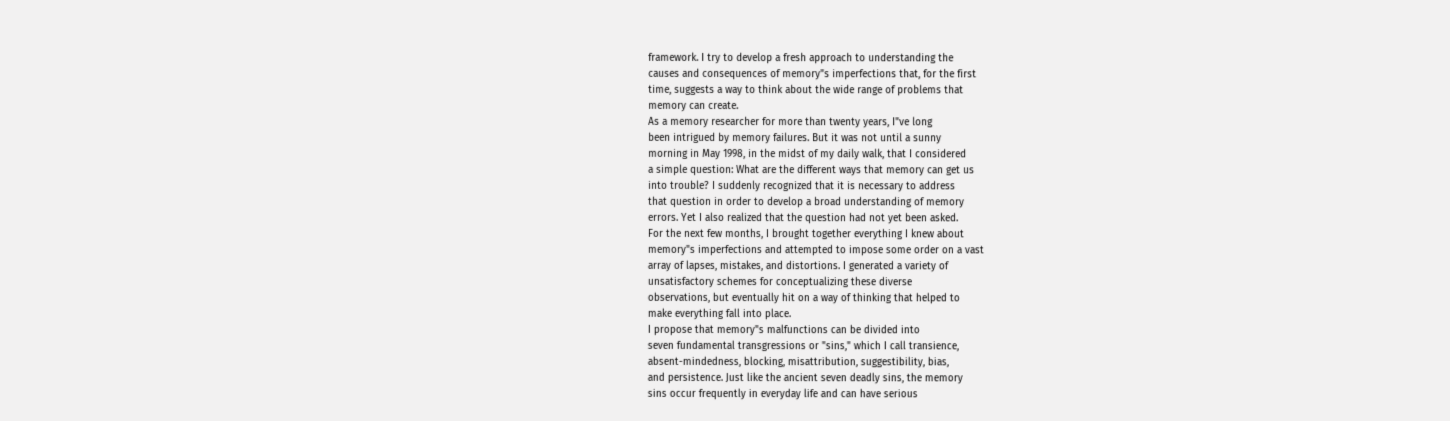framework. I try to develop a fresh approach to understanding the
causes and consequences of memory"s imperfections that, for the first
time, suggests a way to think about the wide range of problems that
memory can create.
As a memory researcher for more than twenty years, I"ve long
been intrigued by memory failures. But it was not until a sunny
morning in May 1998, in the midst of my daily walk, that I considered
a simple question: What are the different ways that memory can get us
into trouble? I suddenly recognized that it is necessary to address
that question in order to develop a broad understanding of memory
errors. Yet I also realized that the question had not yet been asked.
For the next few months, I brought together everything I knew about
memory"s imperfections and attempted to impose some order on a vast
array of lapses, mistakes, and distortions. I generated a variety of
unsatisfactory schemes for conceptualizing these diverse
observations, but eventually hit on a way of thinking that helped to
make everything fall into place.
I propose that memory"s malfunctions can be divided into
seven fundamental transgressions or "sins," which I call transience,
absent-mindedness, blocking, misattribution, suggestibility, bias,
and persistence. Just like the ancient seven deadly sins, the memory
sins occur frequently in everyday life and can have serious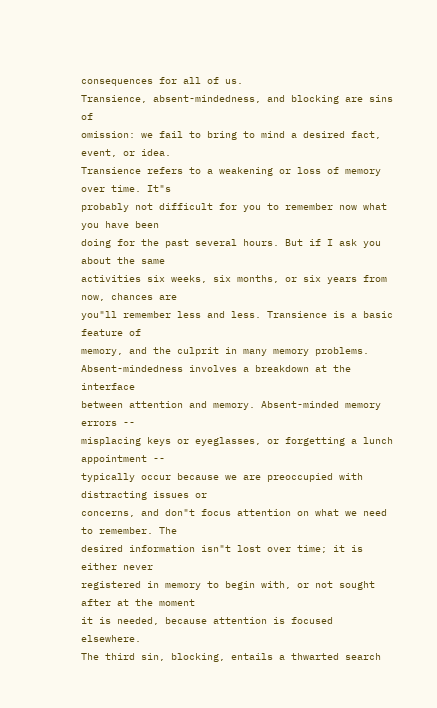consequences for all of us.
Transience, absent-mindedness, and blocking are sins of
omission: we fail to bring to mind a desired fact, event, or idea.
Transience refers to a weakening or loss of memory over time. It"s
probably not difficult for you to remember now what you have been
doing for the past several hours. But if I ask you about the same
activities six weeks, six months, or six years from now, chances are
you"ll remember less and less. Transience is a basic feature of
memory, and the culprit in many memory problems.
Absent-mindedness involves a breakdown at the interface
between attention and memory. Absent-minded memory errors --
misplacing keys or eyeglasses, or forgetting a lunch appointment --
typically occur because we are preoccupied with distracting issues or
concerns, and don"t focus attention on what we need to remember. The
desired information isn"t lost over time; it is either never
registered in memory to begin with, or not sought after at the moment
it is needed, because attention is focused elsewhere.
The third sin, blocking, entails a thwarted search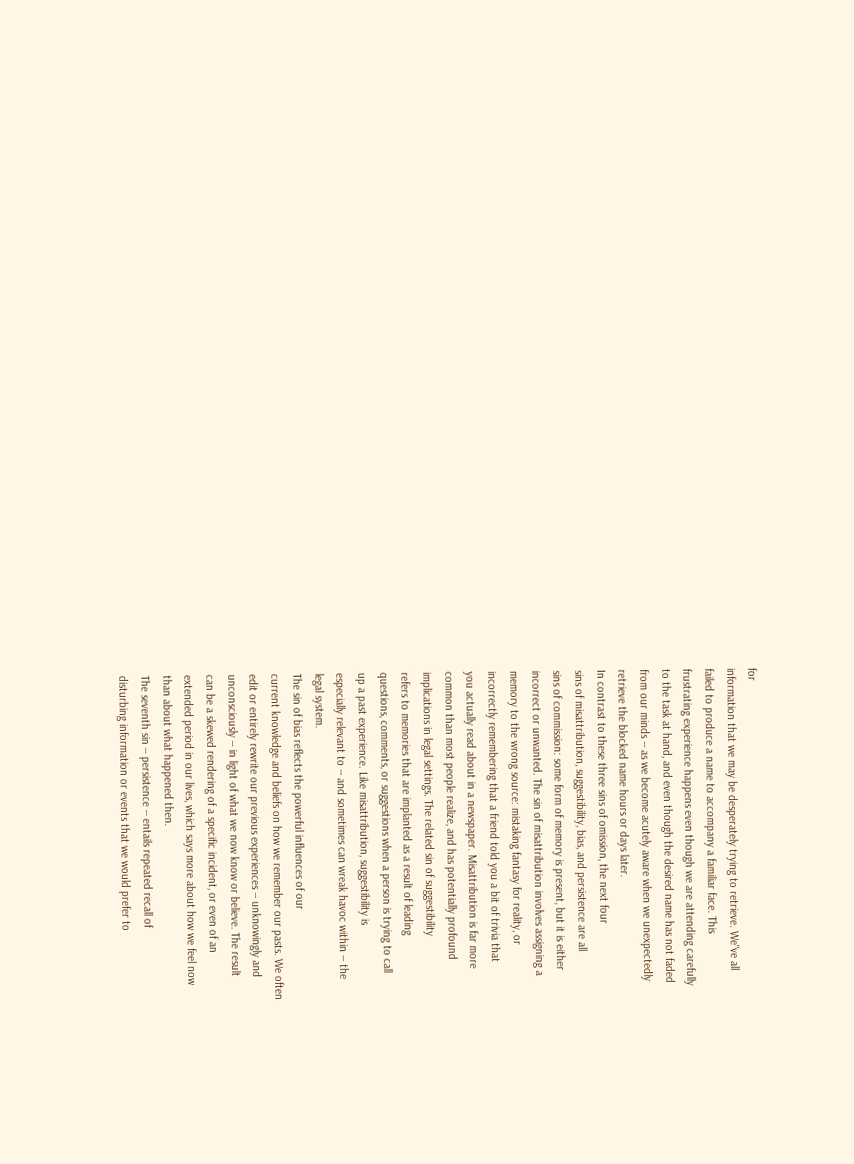for
information that we may be desperately trying to retrieve. We"ve all
failed to produce a name to accompany a familiar face. This
frustrating experience happens even though we are attending carefully
to the task at hand, and even though the desired name has not faded
from our minds -- as we become acutely aware when we unexpectedly
retrieve the blocked name hours or days later.
In contrast to these three sins of omission, the next four
sins of misattribution, suggestibility, bias, and persistence are all
sins of commission: some form of memory is present, but it is either
incorrect or unwanted. The sin of misattribution involves assigning a
memory to the wrong source: mistaking fantasy for reality, or
incorrectly remembering that a friend told you a bit of trivia that
you actually read about in a newspaper. Misattribution is far more
common than most people realize, and has potentially profound
implications in legal settings. The related sin of suggestibility
refers to memories that are implanted as a result of leading
questions, comments, or suggestions when a person is trying to call
up a past experience. Like misattribution, suggestibility is
especially relevant to -- and sometimes can wreak havoc within -- the
legal system.
The sin of bias reflects the powerful influences of our
current knowledge and beliefs on how we remember our pasts. We often
edit or entirely rewrite our previous experiences -- unknowingly and
unconsciously -- in light of what we now know or believe. The result
can be a skewed rendering of a specific incident, or even of an
extended period in our lives, which says more about how we feel now
than about what happened then.
The seventh sin -- persistence -- entails repeated recall of
disturbing information or events that we would prefer to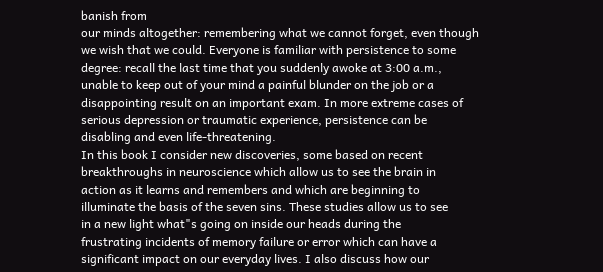banish from
our minds altogether: remembering what we cannot forget, even though
we wish that we could. Everyone is familiar with persistence to some
degree: recall the last time that you suddenly awoke at 3:00 a.m.,
unable to keep out of your mind a painful blunder on the job or a
disappointing result on an important exam. In more extreme cases of
serious depression or traumatic experience, persistence can be
disabling and even life-threatening.
In this book I consider new discoveries, some based on recent
breakthroughs in neuroscience which allow us to see the brain in
action as it learns and remembers and which are beginning to
illuminate the basis of the seven sins. These studies allow us to see
in a new light what"s going on inside our heads during the
frustrating incidents of memory failure or error which can have a
significant impact on our everyday lives. I also discuss how our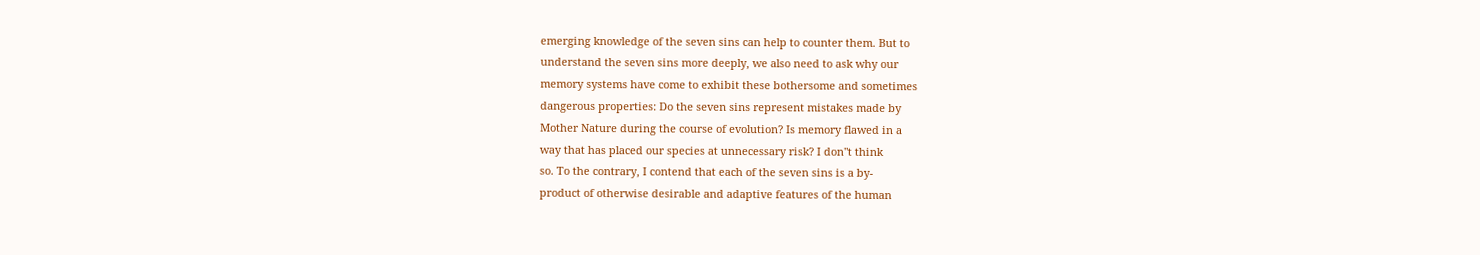emerging knowledge of the seven sins can help to counter them. But to
understand the seven sins more deeply, we also need to ask why our
memory systems have come to exhibit these bothersome and sometimes
dangerous properties: Do the seven sins represent mistakes made by
Mother Nature during the course of evolution? Is memory flawed in a
way that has placed our species at unnecessary risk? I don"t think
so. To the contrary, I contend that each of the seven sins is a by-
product of otherwise desirable and adaptive features of the human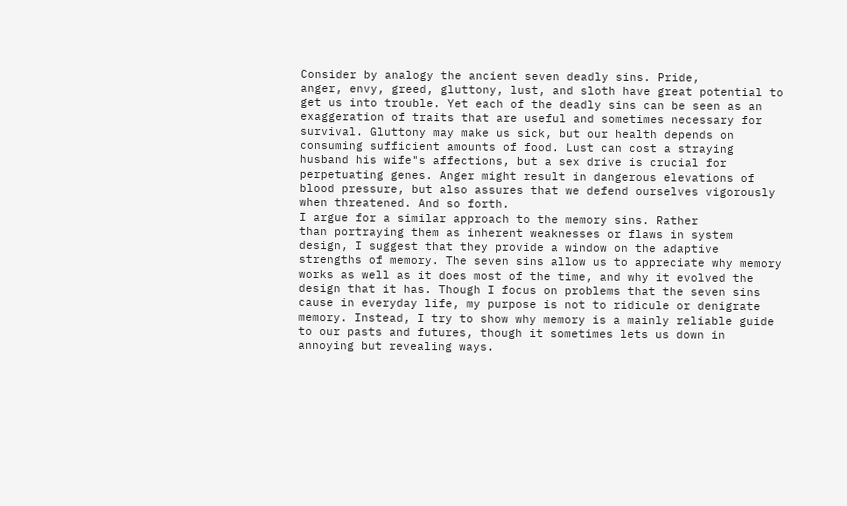Consider by analogy the ancient seven deadly sins. Pride,
anger, envy, greed, gluttony, lust, and sloth have great potential to
get us into trouble. Yet each of the deadly sins can be seen as an
exaggeration of traits that are useful and sometimes necessary for
survival. Gluttony may make us sick, but our health depends on
consuming sufficient amounts of food. Lust can cost a straying
husband his wife"s affections, but a sex drive is crucial for
perpetuating genes. Anger might result in dangerous elevations of
blood pressure, but also assures that we defend ourselves vigorously
when threatened. And so forth.
I argue for a similar approach to the memory sins. Rather
than portraying them as inherent weaknesses or flaws in system
design, I suggest that they provide a window on the adaptive
strengths of memory. The seven sins allow us to appreciate why memory
works as well as it does most of the time, and why it evolved the
design that it has. Though I focus on problems that the seven sins
cause in everyday life, my purpose is not to ridicule or denigrate
memory. Instead, I try to show why memory is a mainly reliable guide
to our pasts and futures, though it sometimes lets us down in
annoying but revealing ways.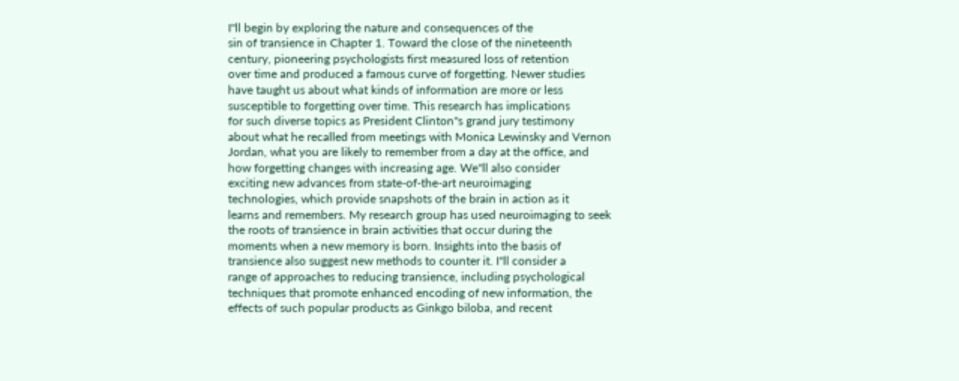I"ll begin by exploring the nature and consequences of the
sin of transience in Chapter 1. Toward the close of the nineteenth
century, pioneering psychologists first measured loss of retention
over time and produced a famous curve of forgetting. Newer studies
have taught us about what kinds of information are more or less
susceptible to forgetting over time. This research has implications
for such diverse topics as President Clinton"s grand jury testimony
about what he recalled from meetings with Monica Lewinsky and Vernon
Jordan, what you are likely to remember from a day at the office, and
how forgetting changes with increasing age. We"ll also consider
exciting new advances from state-of-the-art neuroimaging
technologies, which provide snapshots of the brain in action as it
learns and remembers. My research group has used neuroimaging to seek
the roots of transience in brain activities that occur during the
moments when a new memory is born. Insights into the basis of
transience also suggest new methods to counter it. I"ll consider a
range of approaches to reducing transience, including psychological
techniques that promote enhanced encoding of new information, the
effects of such popular products as Ginkgo biloba, and recent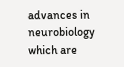advances in neurobiology which are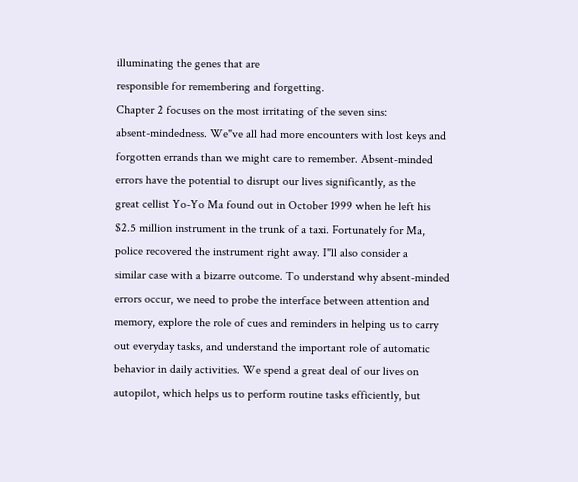illuminating the genes that are
responsible for remembering and forgetting.
Chapter 2 focuses on the most irritating of the seven sins:
absent-mindedness. We"ve all had more encounters with lost keys and
forgotten errands than we might care to remember. Absent-minded
errors have the potential to disrupt our lives significantly, as the
great cellist Yo-Yo Ma found out in October 1999 when he left his
$2.5 million instrument in the trunk of a taxi. Fortunately for Ma,
police recovered the instrument right away. I"ll also consider a
similar case with a bizarre outcome. To understand why absent-minded
errors occur, we need to probe the interface between attention and
memory, explore the role of cues and reminders in helping us to carry
out everyday tasks, and understand the important role of automatic
behavior in daily activities. We spend a great deal of our lives on
autopilot, which helps us to perform routine tasks efficiently, but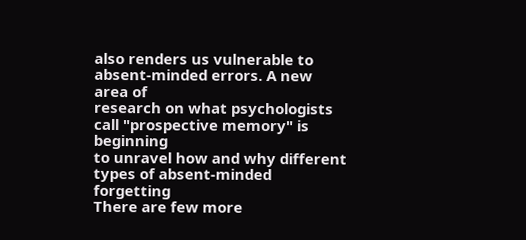also renders us vulnerable to absent-minded errors. A new area of
research on what psychologists call "prospective memory" is beginning
to unravel how and why different types of absent-minded forgetting
There are few more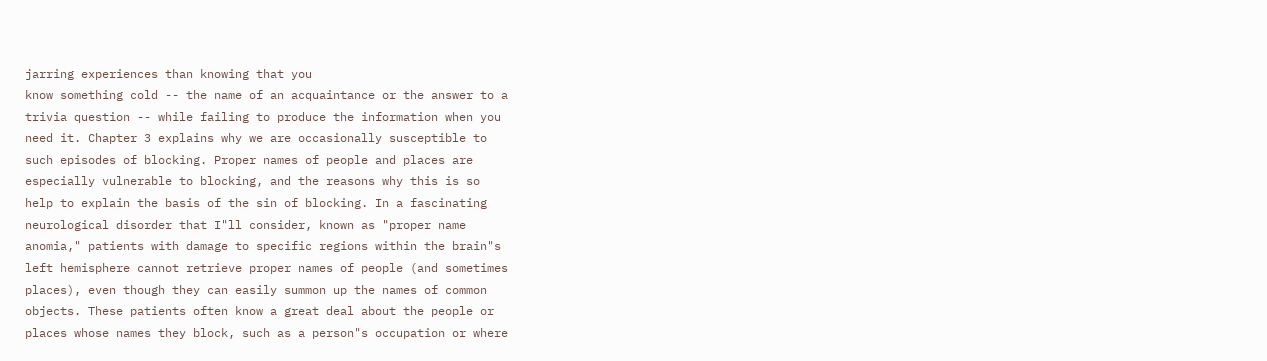jarring experiences than knowing that you
know something cold -- the name of an acquaintance or the answer to a
trivia question -- while failing to produce the information when you
need it. Chapter 3 explains why we are occasionally susceptible to
such episodes of blocking. Proper names of people and places are
especially vulnerable to blocking, and the reasons why this is so
help to explain the basis of the sin of blocking. In a fascinating
neurological disorder that I"ll consider, known as "proper name
anomia," patients with damage to specific regions within the brain"s
left hemisphere cannot retrieve proper names of people (and sometimes
places), even though they can easily summon up the names of common
objects. These patients often know a great deal about the people or
places whose names they block, such as a person"s occupation or where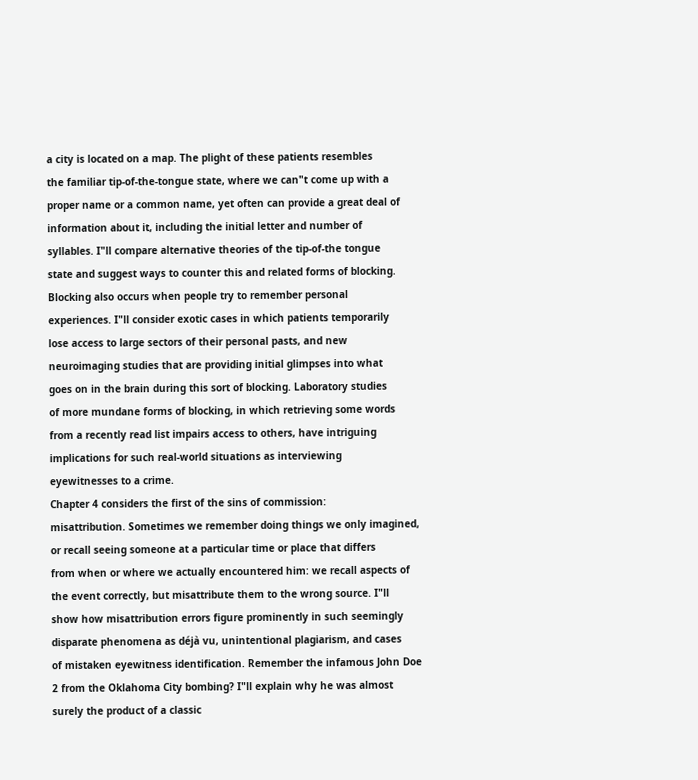a city is located on a map. The plight of these patients resembles
the familiar tip-of-the-tongue state, where we can"t come up with a
proper name or a common name, yet often can provide a great deal of
information about it, including the initial letter and number of
syllables. I"ll compare alternative theories of the tip-of-the tongue
state and suggest ways to counter this and related forms of blocking.
Blocking also occurs when people try to remember personal
experiences. I"ll consider exotic cases in which patients temporarily
lose access to large sectors of their personal pasts, and new
neuroimaging studies that are providing initial glimpses into what
goes on in the brain during this sort of blocking. Laboratory studies
of more mundane forms of blocking, in which retrieving some words
from a recently read list impairs access to others, have intriguing
implications for such real-world situations as interviewing
eyewitnesses to a crime.
Chapter 4 considers the first of the sins of commission:
misattribution. Sometimes we remember doing things we only imagined,
or recall seeing someone at a particular time or place that differs
from when or where we actually encountered him: we recall aspects of
the event correctly, but misattribute them to the wrong source. I"ll
show how misattribution errors figure prominently in such seemingly
disparate phenomena as déjà vu, unintentional plagiarism, and cases
of mistaken eyewitness identification. Remember the infamous John Doe
2 from the Oklahoma City bombing? I"ll explain why he was almost
surely the product of a classic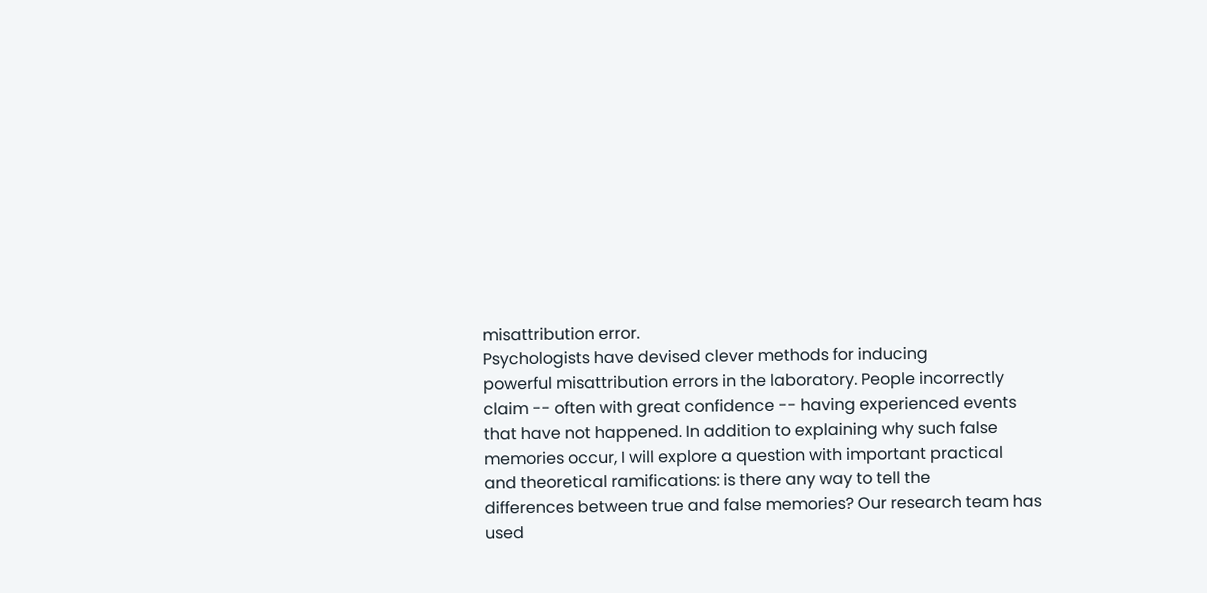misattribution error.
Psychologists have devised clever methods for inducing
powerful misattribution errors in the laboratory. People incorrectly
claim -- often with great confidence -- having experienced events
that have not happened. In addition to explaining why such false
memories occur, I will explore a question with important practical
and theoretical ramifications: is there any way to tell the
differences between true and false memories? Our research team has
used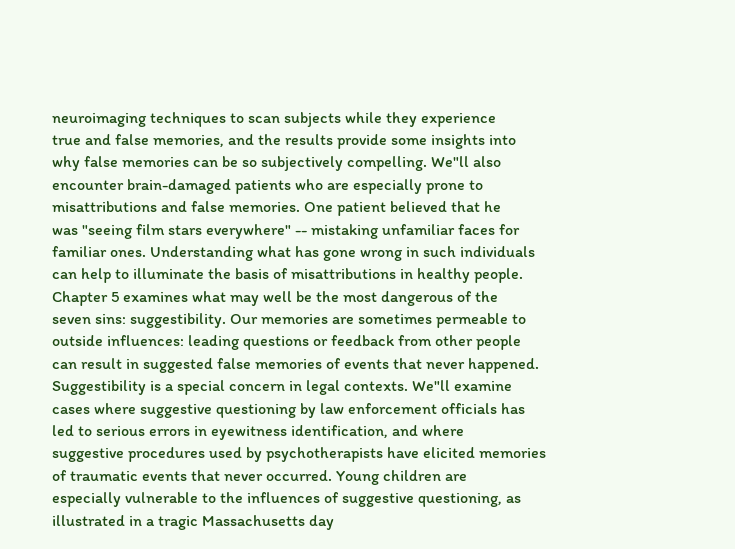neuroimaging techniques to scan subjects while they experience
true and false memories, and the results provide some insights into
why false memories can be so subjectively compelling. We"ll also
encounter brain-damaged patients who are especially prone to
misattributions and false memories. One patient believed that he
was "seeing film stars everywhere" -- mistaking unfamiliar faces for
familiar ones. Understanding what has gone wrong in such individuals
can help to illuminate the basis of misattributions in healthy people.
Chapter 5 examines what may well be the most dangerous of the
seven sins: suggestibility. Our memories are sometimes permeable to
outside influences: leading questions or feedback from other people
can result in suggested false memories of events that never happened.
Suggestibility is a special concern in legal contexts. We"ll examine
cases where suggestive questioning by law enforcement officials has
led to serious errors in eyewitness identification, and where
suggestive procedures used by psychotherapists have elicited memories
of traumatic events that never occurred. Young children are
especially vulnerable to the influences of suggestive questioning, as
illustrated in a tragic Massachusetts day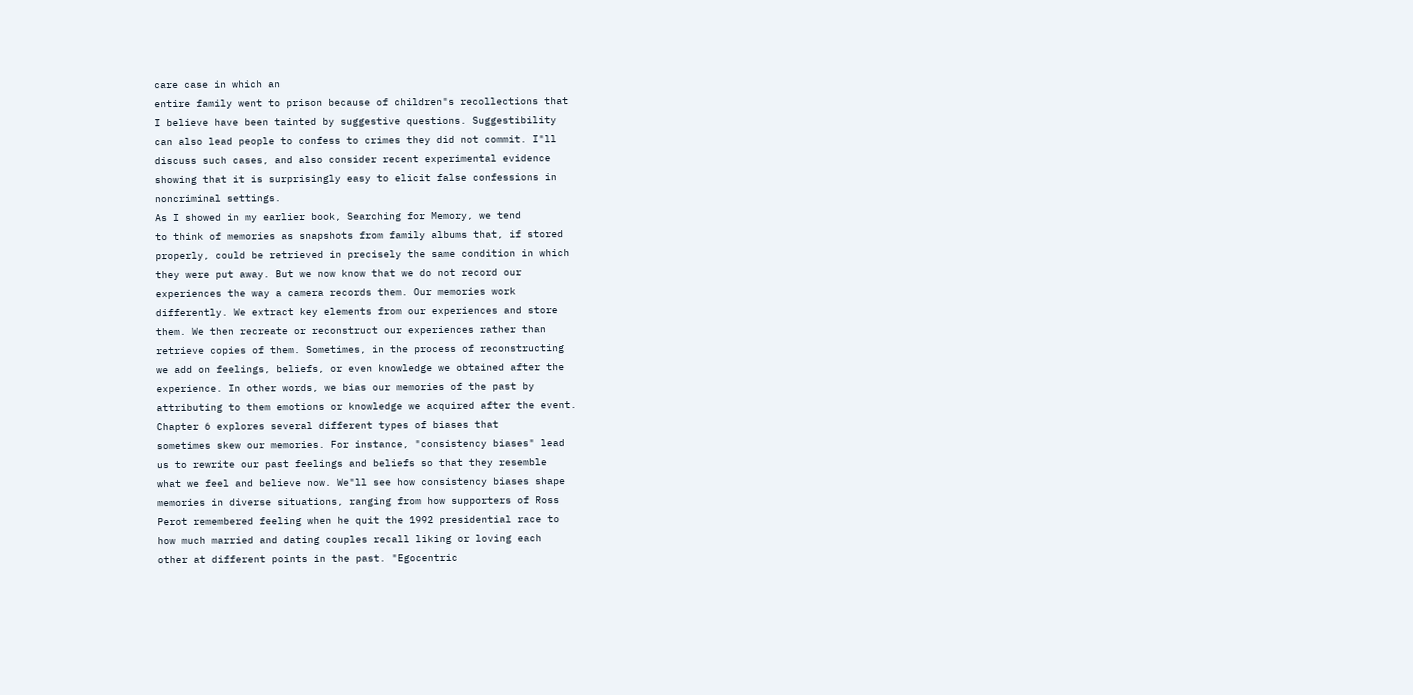care case in which an
entire family went to prison because of children"s recollections that
I believe have been tainted by suggestive questions. Suggestibility
can also lead people to confess to crimes they did not commit. I"ll
discuss such cases, and also consider recent experimental evidence
showing that it is surprisingly easy to elicit false confessions in
noncriminal settings.
As I showed in my earlier book, Searching for Memory, we tend
to think of memories as snapshots from family albums that, if stored
properly, could be retrieved in precisely the same condition in which
they were put away. But we now know that we do not record our
experiences the way a camera records them. Our memories work
differently. We extract key elements from our experiences and store
them. We then recreate or reconstruct our experiences rather than
retrieve copies of them. Sometimes, in the process of reconstructing
we add on feelings, beliefs, or even knowledge we obtained after the
experience. In other words, we bias our memories of the past by
attributing to them emotions or knowledge we acquired after the event.
Chapter 6 explores several different types of biases that
sometimes skew our memories. For instance, "consistency biases" lead
us to rewrite our past feelings and beliefs so that they resemble
what we feel and believe now. We"ll see how consistency biases shape
memories in diverse situations, ranging from how supporters of Ross
Perot remembered feeling when he quit the 1992 presidential race to
how much married and dating couples recall liking or loving each
other at different points in the past. "Egocentric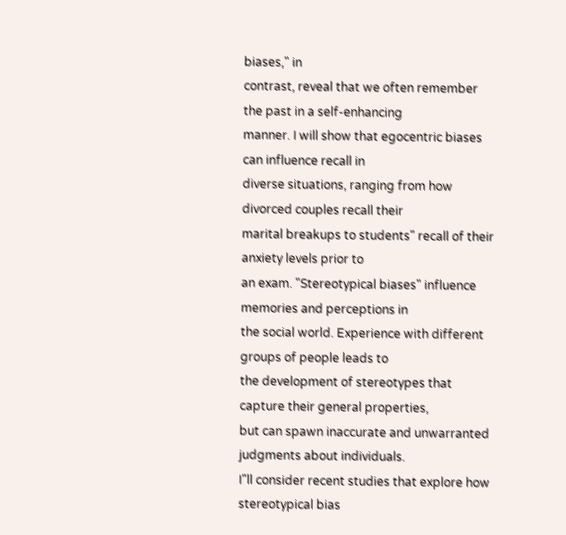biases," in
contrast, reveal that we often remember the past in a self-enhancing
manner. I will show that egocentric biases can influence recall in
diverse situations, ranging from how divorced couples recall their
marital breakups to students" recall of their anxiety levels prior to
an exam. "Stereotypical biases" influence memories and perceptions in
the social world. Experience with different groups of people leads to
the development of stereotypes that capture their general properties,
but can spawn inaccurate and unwarranted judgments about individuals.
I"ll consider recent studies that explore how stereotypical bias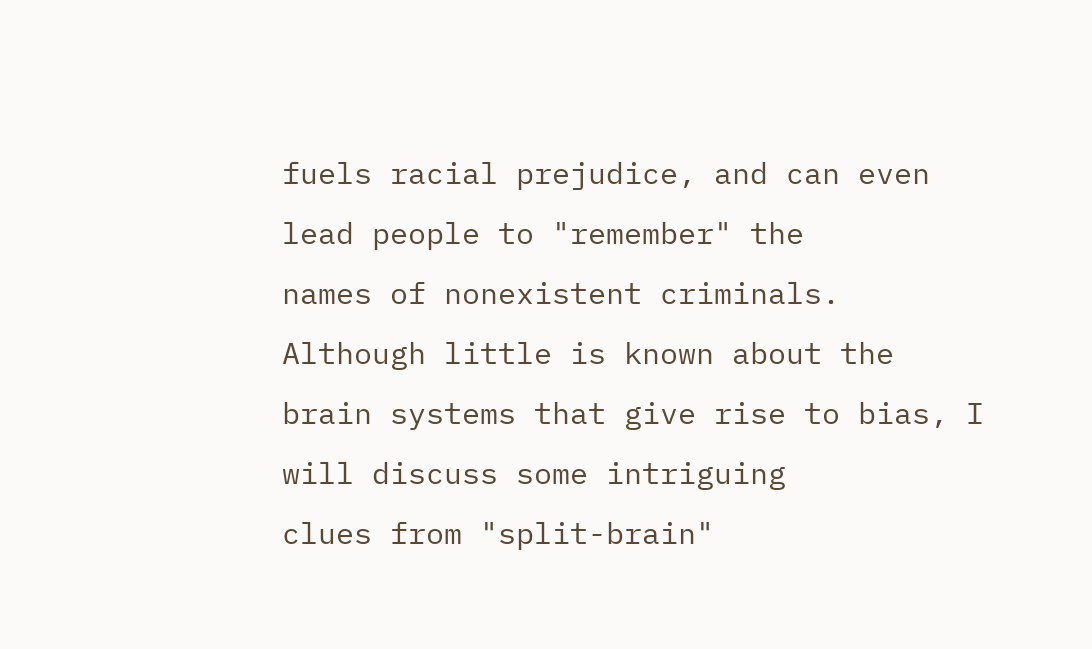fuels racial prejudice, and can even lead people to "remember" the
names of nonexistent criminals. Although little is known about the
brain systems that give rise to bias, I will discuss some intriguing
clues from "split-brain"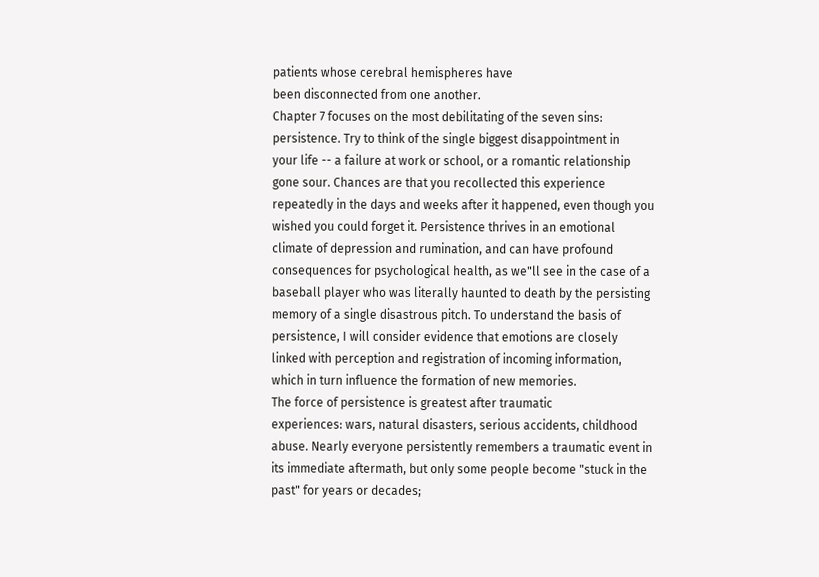patients whose cerebral hemispheres have
been disconnected from one another.
Chapter 7 focuses on the most debilitating of the seven sins:
persistence. Try to think of the single biggest disappointment in
your life -- a failure at work or school, or a romantic relationship
gone sour. Chances are that you recollected this experience
repeatedly in the days and weeks after it happened, even though you
wished you could forget it. Persistence thrives in an emotional
climate of depression and rumination, and can have profound
consequences for psychological health, as we"ll see in the case of a
baseball player who was literally haunted to death by the persisting
memory of a single disastrous pitch. To understand the basis of
persistence, I will consider evidence that emotions are closely
linked with perception and registration of incoming information,
which in turn influence the formation of new memories.
The force of persistence is greatest after traumatic
experiences: wars, natural disasters, serious accidents, childhood
abuse. Nearly everyone persistently remembers a traumatic event in
its immediate aftermath, but only some people become "stuck in the
past" for years or decades;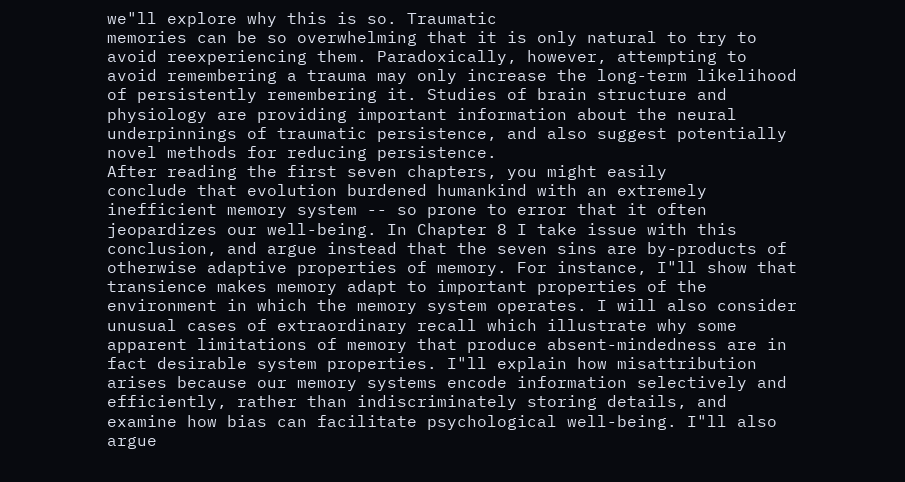we"ll explore why this is so. Traumatic
memories can be so overwhelming that it is only natural to try to
avoid reexperiencing them. Paradoxically, however, attempting to
avoid remembering a trauma may only increase the long-term likelihood
of persistently remembering it. Studies of brain structure and
physiology are providing important information about the neural
underpinnings of traumatic persistence, and also suggest potentially
novel methods for reducing persistence.
After reading the first seven chapters, you might easily
conclude that evolution burdened humankind with an extremely
inefficient memory system -- so prone to error that it often
jeopardizes our well-being. In Chapter 8 I take issue with this
conclusion, and argue instead that the seven sins are by-products of
otherwise adaptive properties of memory. For instance, I"ll show that
transience makes memory adapt to important properties of the
environment in which the memory system operates. I will also consider
unusual cases of extraordinary recall which illustrate why some
apparent limitations of memory that produce absent-mindedness are in
fact desirable system properties. I"ll explain how misattribution
arises because our memory systems encode information selectively and
efficiently, rather than indiscriminately storing details, and
examine how bias can facilitate psychological well-being. I"ll also
argue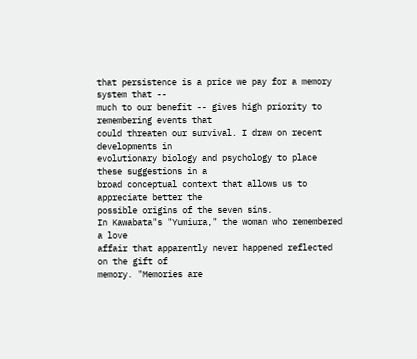that persistence is a price we pay for a memory system that --
much to our benefit -- gives high priority to remembering events that
could threaten our survival. I draw on recent developments in
evolutionary biology and psychology to place these suggestions in a
broad conceptual context that allows us to appreciate better the
possible origins of the seven sins.
In Kawabata"s "Yumiura," the woman who remembered a love
affair that apparently never happened reflected on the gift of
memory. "Memories are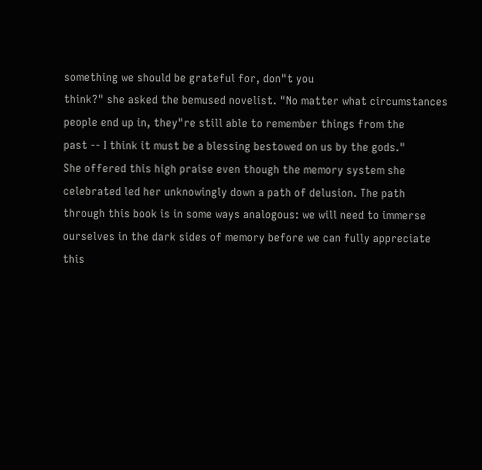something we should be grateful for, don"t you
think?" she asked the bemused novelist. "No matter what circumstances
people end up in, they"re still able to remember things from the
past -- I think it must be a blessing bestowed on us by the gods."
She offered this high praise even though the memory system she
celebrated led her unknowingly down a path of delusion. The path
through this book is in some ways analogous: we will need to immerse
ourselves in the dark sides of memory before we can fully appreciate
this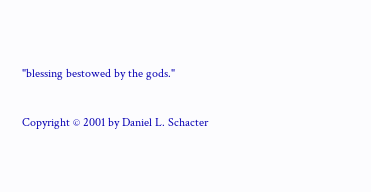"blessing bestowed by the gods."

Copyright © 2001 by Daniel L. Schacter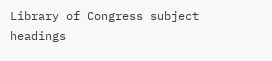Library of Congress subject headings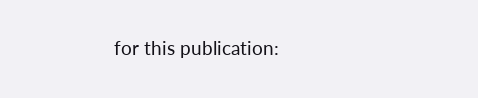for this publication: